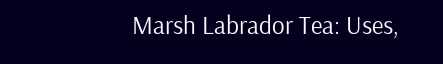Marsh Labrador Tea: Uses,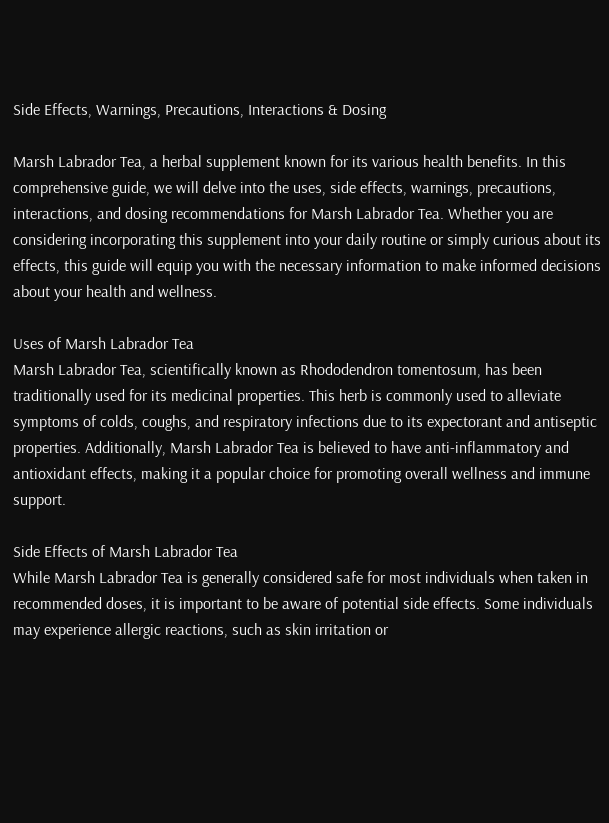Side Effects, Warnings, Precautions, Interactions & Dosing

Marsh Labrador Tea, a herbal supplement known for its various health benefits. In this comprehensive guide, we will delve into the uses, side effects, warnings, precautions, interactions, and dosing recommendations for Marsh Labrador Tea. Whether you are considering incorporating this supplement into your daily routine or simply curious about its effects, this guide will equip you with the necessary information to make informed decisions about your health and wellness.

Uses of Marsh Labrador Tea
Marsh Labrador Tea, scientifically known as Rhododendron tomentosum, has been traditionally used for its medicinal properties. This herb is commonly used to alleviate symptoms of colds, coughs, and respiratory infections due to its expectorant and antiseptic properties. Additionally, Marsh Labrador Tea is believed to have anti-inflammatory and antioxidant effects, making it a popular choice for promoting overall wellness and immune support.

Side Effects of Marsh Labrador Tea
While Marsh Labrador Tea is generally considered safe for most individuals when taken in recommended doses, it is important to be aware of potential side effects. Some individuals may experience allergic reactions, such as skin irritation or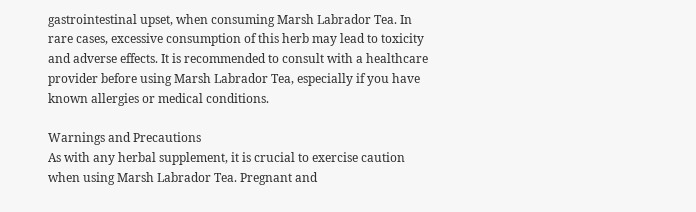gastrointestinal upset, when consuming Marsh Labrador Tea. In rare cases, excessive consumption of this herb may lead to toxicity and adverse effects. It is recommended to consult with a healthcare provider before using Marsh Labrador Tea, especially if you have known allergies or medical conditions.

Warnings and Precautions
As with any herbal supplement, it is crucial to exercise caution when using Marsh Labrador Tea. Pregnant and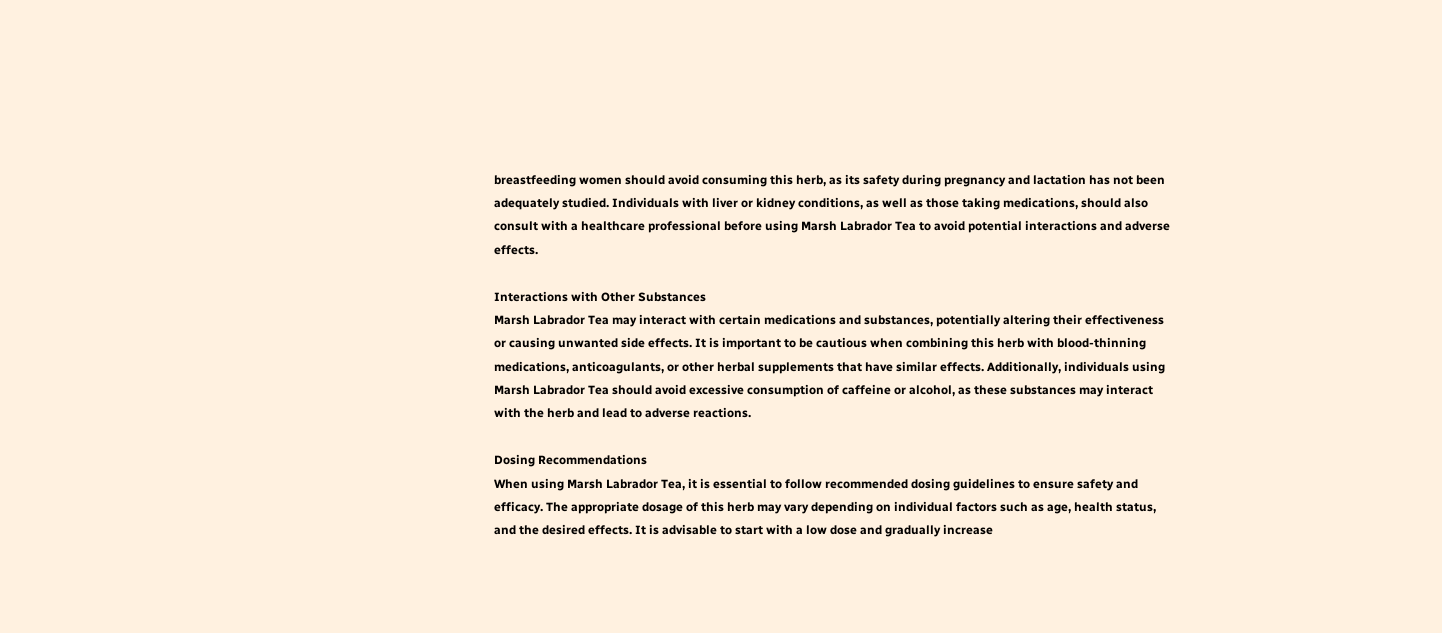breastfeeding women should avoid consuming this herb, as its safety during pregnancy and lactation has not been adequately studied. Individuals with liver or kidney conditions, as well as those taking medications, should also consult with a healthcare professional before using Marsh Labrador Tea to avoid potential interactions and adverse effects.

Interactions with Other Substances
Marsh Labrador Tea may interact with certain medications and substances, potentially altering their effectiveness or causing unwanted side effects. It is important to be cautious when combining this herb with blood-thinning medications, anticoagulants, or other herbal supplements that have similar effects. Additionally, individuals using Marsh Labrador Tea should avoid excessive consumption of caffeine or alcohol, as these substances may interact with the herb and lead to adverse reactions.

Dosing Recommendations
When using Marsh Labrador Tea, it is essential to follow recommended dosing guidelines to ensure safety and efficacy. The appropriate dosage of this herb may vary depending on individual factors such as age, health status, and the desired effects. It is advisable to start with a low dose and gradually increase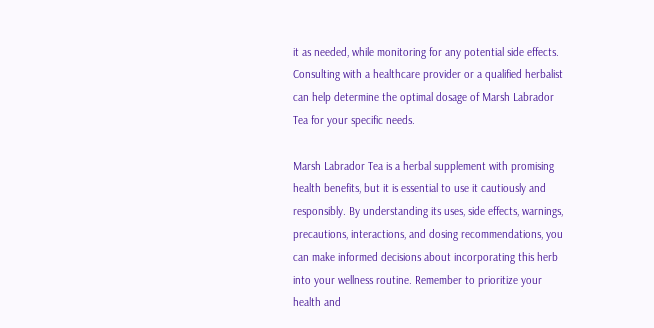it as needed, while monitoring for any potential side effects. Consulting with a healthcare provider or a qualified herbalist can help determine the optimal dosage of Marsh Labrador Tea for your specific needs.

Marsh Labrador Tea is a herbal supplement with promising health benefits, but it is essential to use it cautiously and responsibly. By understanding its uses, side effects, warnings, precautions, interactions, and dosing recommendations, you can make informed decisions about incorporating this herb into your wellness routine. Remember to prioritize your health and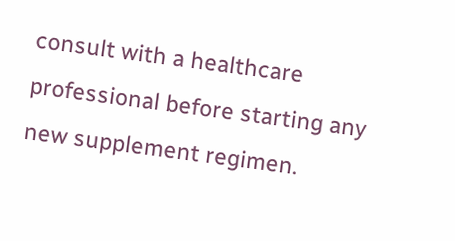consult with a healthcare professional before starting any new supplement regimen.